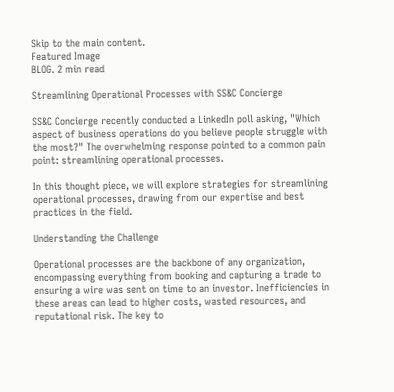Skip to the main content.
Featured Image
BLOG. 2 min read

Streamlining Operational Processes with SS&C Concierge

SS&C Concierge recently conducted a LinkedIn poll asking, "Which aspect of business operations do you believe people struggle with the most?" The overwhelming response pointed to a common pain point: streamlining operational processes.

In this thought piece, we will explore strategies for streamlining operational processes, drawing from our expertise and best practices in the field.

Understanding the Challenge

Operational processes are the backbone of any organization, encompassing everything from booking and capturing a trade to ensuring a wire was sent on time to an investor. Inefficiencies in these areas can lead to higher costs, wasted resources, and reputational risk. The key to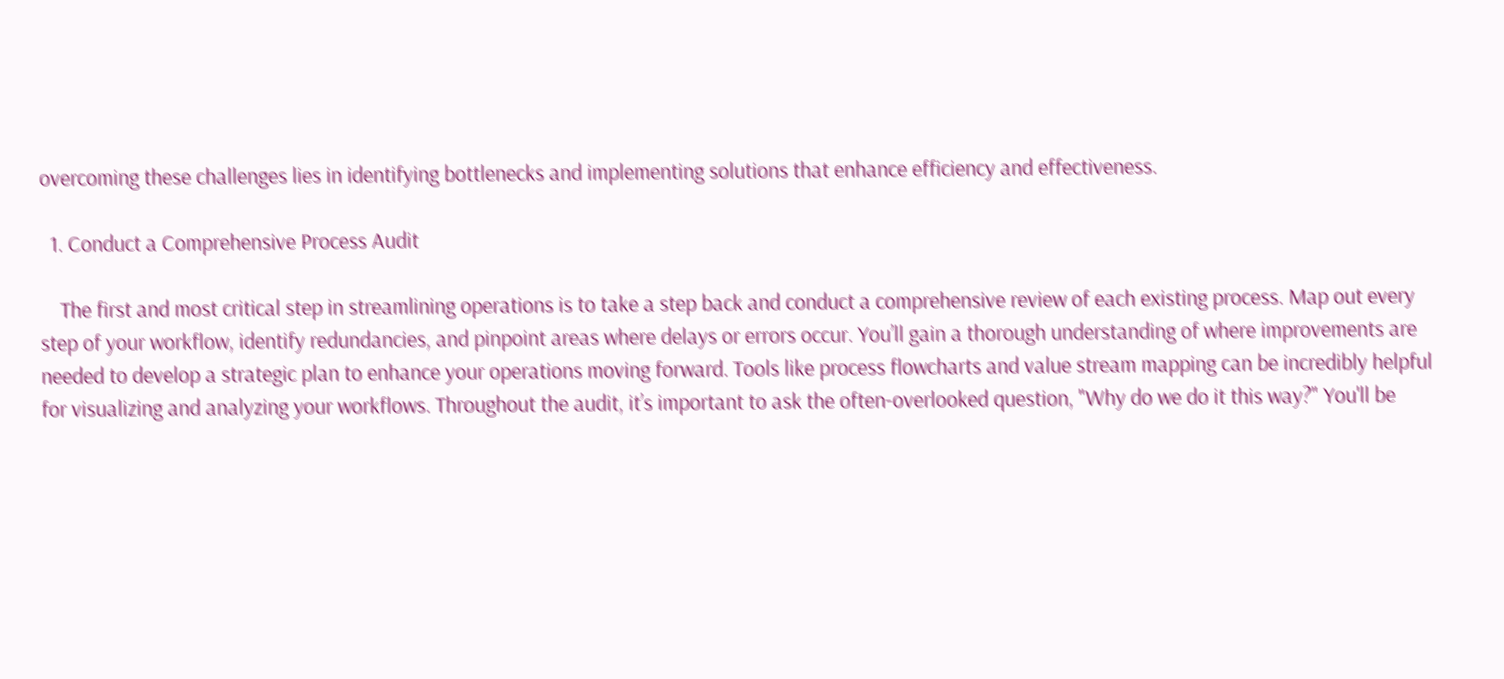overcoming these challenges lies in identifying bottlenecks and implementing solutions that enhance efficiency and effectiveness.

  1. Conduct a Comprehensive Process Audit

    The first and most critical step in streamlining operations is to take a step back and conduct a comprehensive review of each existing process. Map out every step of your workflow, identify redundancies, and pinpoint areas where delays or errors occur. You’ll gain a thorough understanding of where improvements are needed to develop a strategic plan to enhance your operations moving forward. Tools like process flowcharts and value stream mapping can be incredibly helpful for visualizing and analyzing your workflows. Throughout the audit, it’s important to ask the often-overlooked question, "Why do we do it this way?" You'll be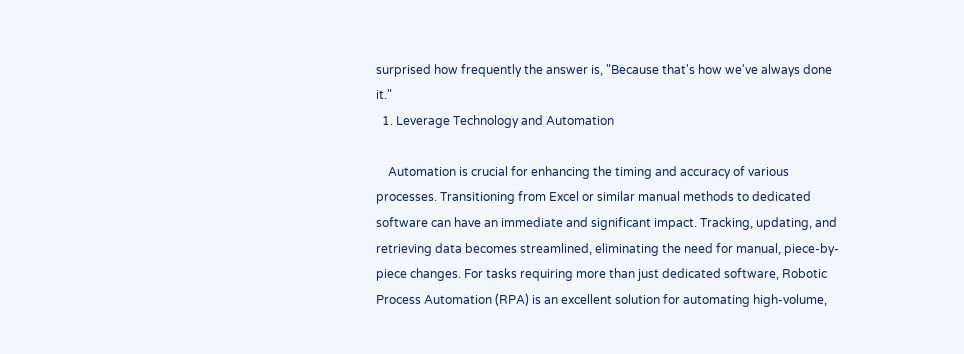surprised how frequently the answer is, "Because that's how we've always done it."
  1. Leverage Technology and Automation

    Automation is crucial for enhancing the timing and accuracy of various processes. Transitioning from Excel or similar manual methods to dedicated software can have an immediate and significant impact. Tracking, updating, and retrieving data becomes streamlined, eliminating the need for manual, piece-by-piece changes. For tasks requiring more than just dedicated software, Robotic Process Automation (RPA) is an excellent solution for automating high-volume,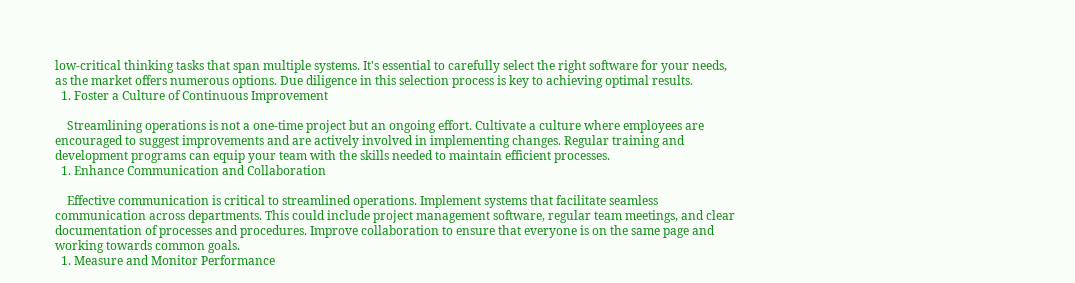low-critical thinking tasks that span multiple systems. It's essential to carefully select the right software for your needs, as the market offers numerous options. Due diligence in this selection process is key to achieving optimal results.
  1. Foster a Culture of Continuous Improvement

    Streamlining operations is not a one-time project but an ongoing effort. Cultivate a culture where employees are encouraged to suggest improvements and are actively involved in implementing changes. Regular training and development programs can equip your team with the skills needed to maintain efficient processes.
  1. Enhance Communication and Collaboration

    Effective communication is critical to streamlined operations. Implement systems that facilitate seamless communication across departments. This could include project management software, regular team meetings, and clear documentation of processes and procedures. Improve collaboration to ensure that everyone is on the same page and working towards common goals.
  1. Measure and Monitor Performance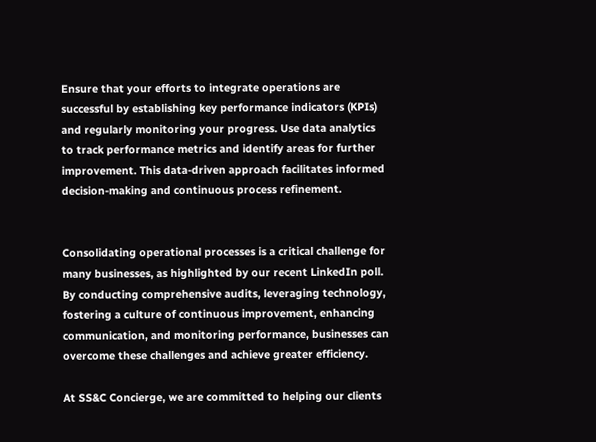Ensure that your efforts to integrate operations are successful by establishing key performance indicators (KPIs) and regularly monitoring your progress. Use data analytics to track performance metrics and identify areas for further improvement. This data-driven approach facilitates informed decision-making and continuous process refinement.


Consolidating operational processes is a critical challenge for many businesses, as highlighted by our recent LinkedIn poll. By conducting comprehensive audits, leveraging technology, fostering a culture of continuous improvement, enhancing communication, and monitoring performance, businesses can overcome these challenges and achieve greater efficiency.

At SS&C Concierge, we are committed to helping our clients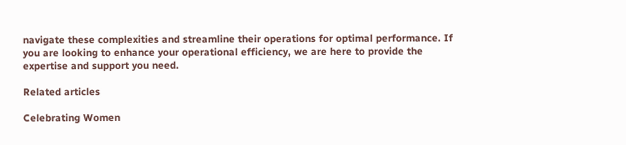navigate these complexities and streamline their operations for optimal performance. If you are looking to enhance your operational efficiency, we are here to provide the expertise and support you need.

Related articles

Celebrating Women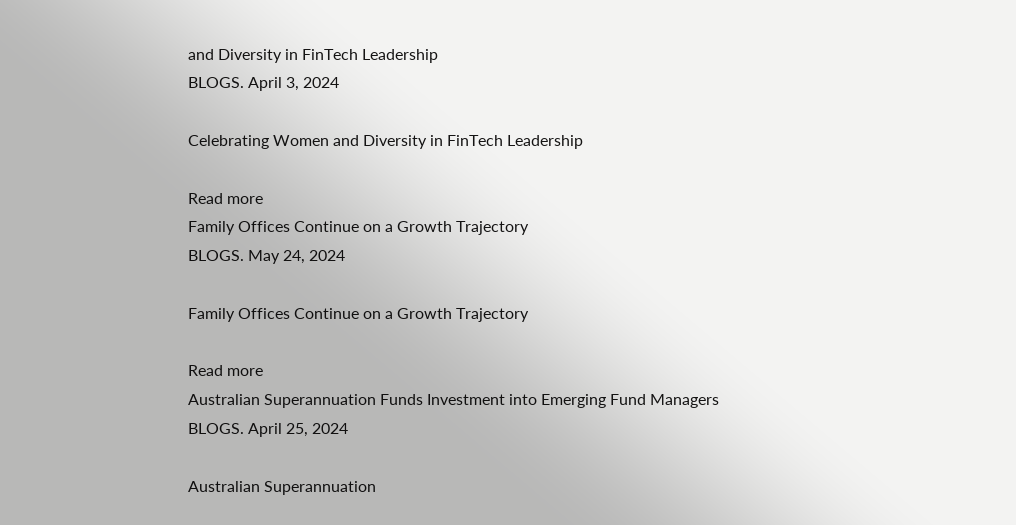and Diversity in FinTech Leadership
BLOGS. April 3, 2024

Celebrating Women and Diversity in FinTech Leadership

Read more
Family Offices Continue on a Growth Trajectory
BLOGS. May 24, 2024

Family Offices Continue on a Growth Trajectory

Read more
Australian Superannuation Funds Investment into Emerging Fund Managers
BLOGS. April 25, 2024

Australian Superannuation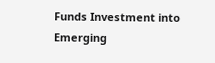Funds Investment into Emerging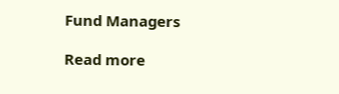Fund Managers

Read more